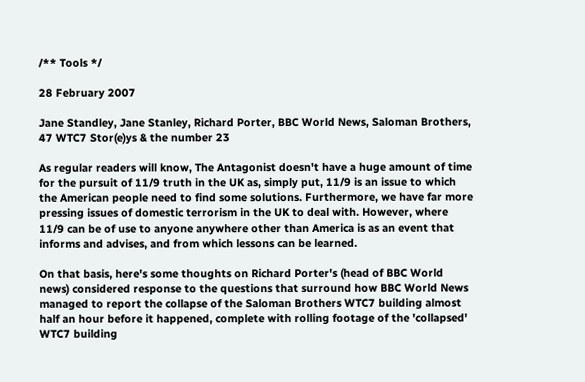/** Tools */

28 February 2007

Jane Standley, Jane Stanley, Richard Porter, BBC World News, Saloman Brothers, 47 WTC7 Stor(e)ys & the number 23

As regular readers will know, The Antagonist doesn't have a huge amount of time for the pursuit of 11/9 truth in the UK as, simply put, 11/9 is an issue to which the American people need to find some solutions. Furthermore, we have far more pressing issues of domestic terrorism in the UK to deal with. However, where 11/9 can be of use to anyone anywhere other than America is as an event that informs and advises, and from which lessons can be learned.

On that basis, here's some thoughts on Richard Porter's (head of BBC World news) considered response to the questions that surround how BBC World News managed to report the collapse of the Saloman Brothers WTC7 building almost half an hour before it happened, complete with rolling footage of the 'collapsed' WTC7 building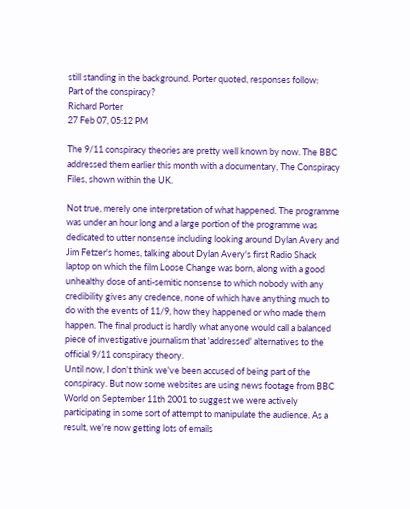still standing in the background. Porter quoted, responses follow:
Part of the conspiracy?
Richard Porter
27 Feb 07, 05:12 PM

The 9/11 conspiracy theories are pretty well known by now. The BBC addressed them earlier this month with a documentary, The Conspiracy Files, shown within the UK.

Not true, merely one interpretation of what happened. The programme was under an hour long and a large portion of the programme was dedicated to utter nonsense including looking around Dylan Avery and Jim Fetzer's homes, talking about Dylan Avery's first Radio Shack laptop on which the film Loose Change was born, along with a good unhealthy dose of anti-semitic nonsense to which nobody with any credibility gives any credence, none of which have anything much to do with the events of 11/9, how they happened or who made them happen. The final product is hardly what anyone would call a balanced piece of investigative journalism that 'addressed' alternatives to the official 9/11 conspiracy theory.
Until now, I don't think we've been accused of being part of the conspiracy. But now some websites are using news footage from BBC World on September 11th 2001 to suggest we were actively participating in some sort of attempt to manipulate the audience. As a result, we're now getting lots of emails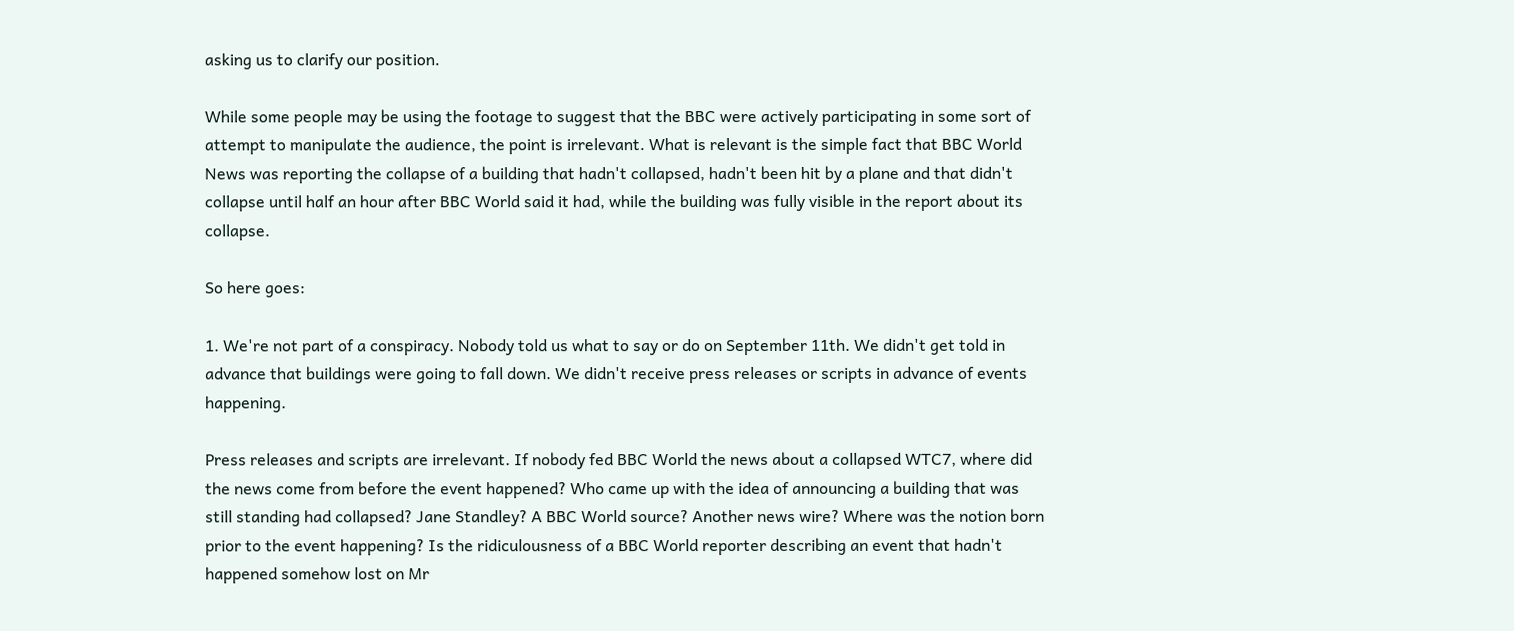asking us to clarify our position.

While some people may be using the footage to suggest that the BBC were actively participating in some sort of attempt to manipulate the audience, the point is irrelevant. What is relevant is the simple fact that BBC World News was reporting the collapse of a building that hadn't collapsed, hadn't been hit by a plane and that didn't collapse until half an hour after BBC World said it had, while the building was fully visible in the report about its collapse.

So here goes:

1. We're not part of a conspiracy. Nobody told us what to say or do on September 11th. We didn't get told in advance that buildings were going to fall down. We didn't receive press releases or scripts in advance of events happening.

Press releases and scripts are irrelevant. If nobody fed BBC World the news about a collapsed WTC7, where did the news come from before the event happened? Who came up with the idea of announcing a building that was still standing had collapsed? Jane Standley? A BBC World source? Another news wire? Where was the notion born prior to the event happening? Is the ridiculousness of a BBC World reporter describing an event that hadn't happened somehow lost on Mr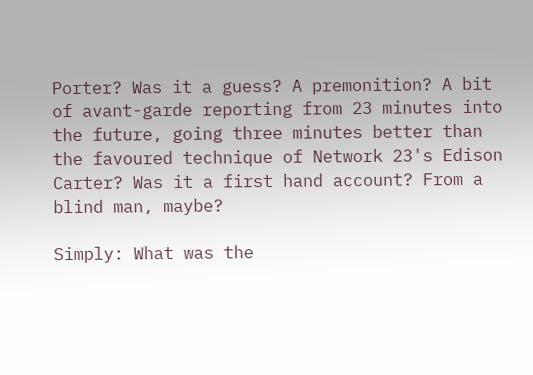Porter? Was it a guess? A premonition? A bit of avant-garde reporting from 23 minutes into the future, going three minutes better than the favoured technique of Network 23's Edison Carter? Was it a first hand account? From a blind man, maybe?

Simply: What was the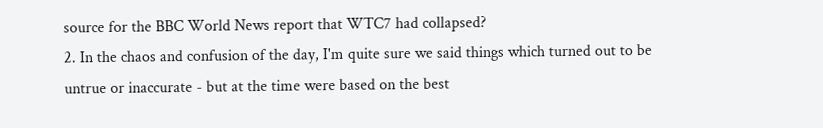source for the BBC World News report that WTC7 had collapsed?
2. In the chaos and confusion of the day, I'm quite sure we said things which turned out to be untrue or inaccurate - but at the time were based on the best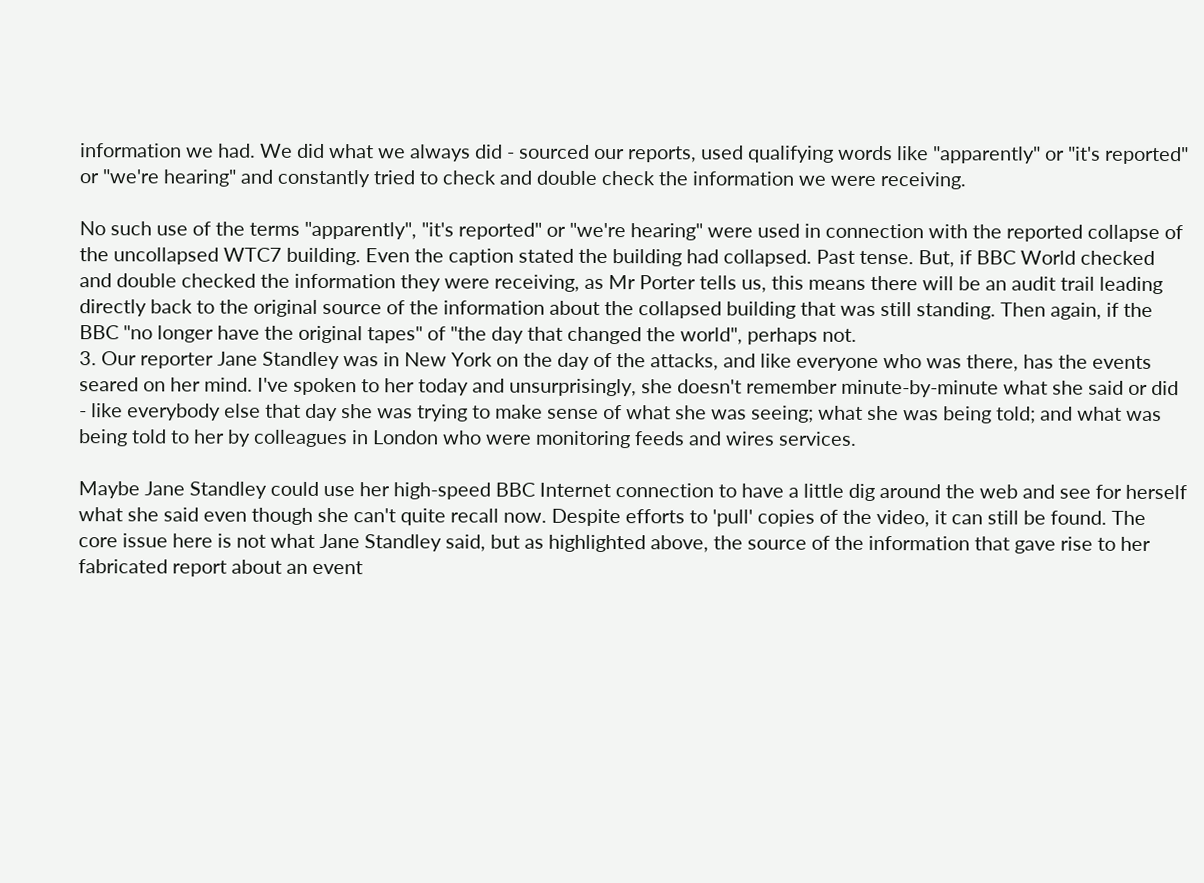information we had. We did what we always did - sourced our reports, used qualifying words like "apparently" or "it's reported" or "we're hearing" and constantly tried to check and double check the information we were receiving.

No such use of the terms "apparently", "it's reported" or "we're hearing" were used in connection with the reported collapse of the uncollapsed WTC7 building. Even the caption stated the building had collapsed. Past tense. But, if BBC World checked and double checked the information they were receiving, as Mr Porter tells us, this means there will be an audit trail leading directly back to the original source of the information about the collapsed building that was still standing. Then again, if the BBC "no longer have the original tapes" of "the day that changed the world", perhaps not.
3. Our reporter Jane Standley was in New York on the day of the attacks, and like everyone who was there, has the events seared on her mind. I've spoken to her today and unsurprisingly, she doesn't remember minute-by-minute what she said or did - like everybody else that day she was trying to make sense of what she was seeing; what she was being told; and what was being told to her by colleagues in London who were monitoring feeds and wires services.

Maybe Jane Standley could use her high-speed BBC Internet connection to have a little dig around the web and see for herself what she said even though she can't quite recall now. Despite efforts to 'pull' copies of the video, it can still be found. The core issue here is not what Jane Standley said, but as highlighted above, the source of the information that gave rise to her fabricated report about an event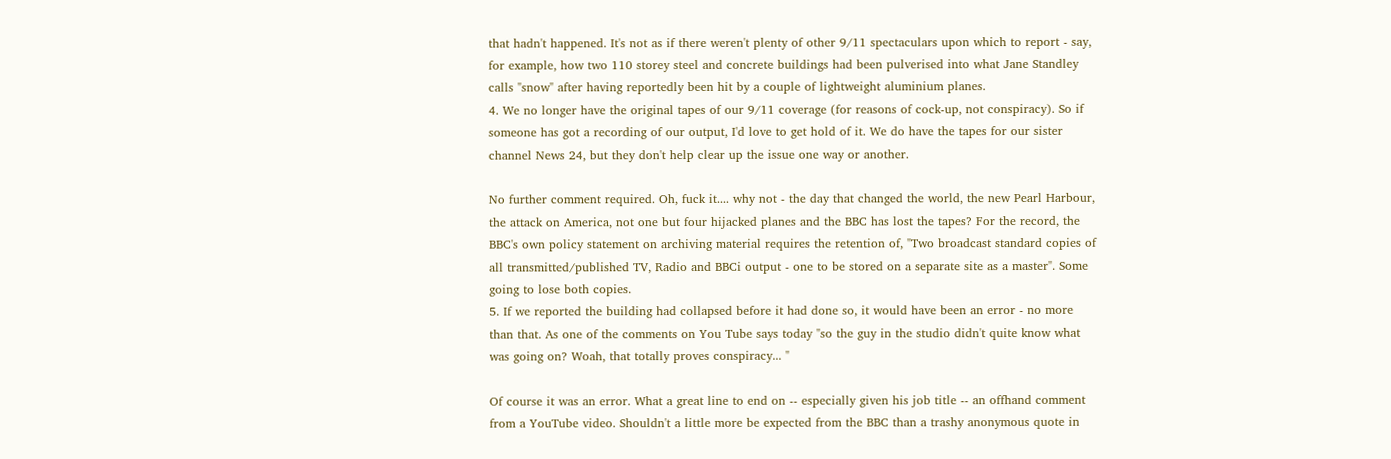that hadn't happened. It's not as if there weren't plenty of other 9/11 spectaculars upon which to report - say, for example, how two 110 storey steel and concrete buildings had been pulverised into what Jane Standley calls "snow" after having reportedly been hit by a couple of lightweight aluminium planes.
4. We no longer have the original tapes of our 9/11 coverage (for reasons of cock-up, not conspiracy). So if someone has got a recording of our output, I'd love to get hold of it. We do have the tapes for our sister channel News 24, but they don't help clear up the issue one way or another.

No further comment required. Oh, fuck it.... why not - the day that changed the world, the new Pearl Harbour, the attack on America, not one but four hijacked planes and the BBC has lost the tapes? For the record, the BBC's own policy statement on archiving material requires the retention of, "Two broadcast standard copies of all transmitted/published TV, Radio and BBCi output - one to be stored on a separate site as a master". Some going to lose both copies.
5. If we reported the building had collapsed before it had done so, it would have been an error - no more than that. As one of the comments on You Tube says today "so the guy in the studio didn't quite know what was going on? Woah, that totally proves conspiracy... "

Of course it was an error. What a great line to end on -- especially given his job title -- an offhand comment from a YouTube video. Shouldn't a little more be expected from the BBC than a trashy anonymous quote in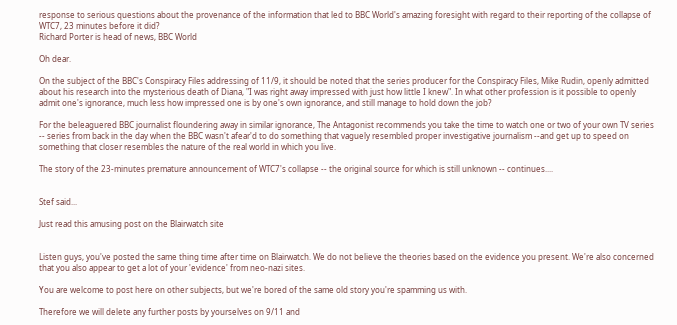response to serious questions about the provenance of the information that led to BBC World's amazing foresight with regard to their reporting of the collapse of WTC7, 23 minutes before it did?
Richard Porter is head of news, BBC World

Oh dear.

On the subject of the BBC's Conspiracy Files addressing of 11/9, it should be noted that the series producer for the Conspiracy Files, Mike Rudin, openly admitted about his research into the mysterious death of Diana, "I was right away impressed with just how little I knew". In what other profession is it possible to openly admit one's ignorance, much less how impressed one is by one's own ignorance, and still manage to hold down the job?

For the beleaguered BBC journalist floundering away in similar ignorance, The Antagonist recommends you take the time to watch one or two of your own TV series -- series from back in the day when the BBC wasn't afear'd to do something that vaguely resembled proper investigative journalism --and get up to speed on something that closer resembles the nature of the real world in which you live.

The story of the 23-minutes premature announcement of WTC7's collapse -- the original source for which is still unknown -- continues....


Stef said...

Just read this amusing post on the Blairwatch site


Listen guys, you've posted the same thing time after time on Blairwatch. We do not believe the theories based on the evidence you present. We're also concerned that you also appear to get a lot of your 'evidence' from neo-nazi sites.

You are welcome to post here on other subjects, but we're bored of the same old story you're spamming us with.

Therefore we will delete any further posts by yourselves on 9/11 and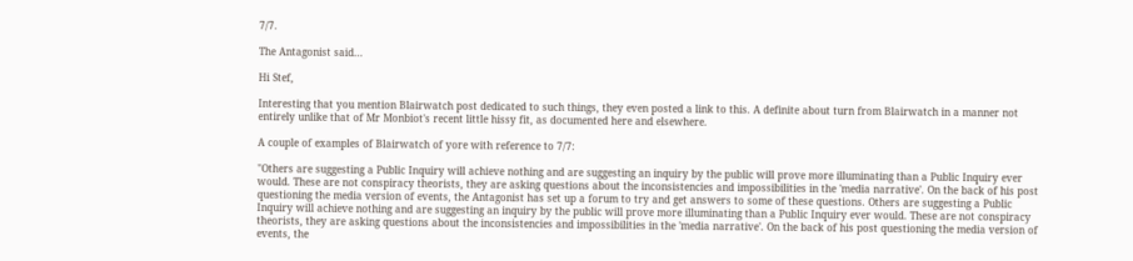7/7.

The Antagonist said...

Hi Stef,

Interesting that you mention Blairwatch post dedicated to such things, they even posted a link to this. A definite about turn from Blairwatch in a manner not entirely unlike that of Mr Monbiot's recent little hissy fit, as documented here and elsewhere.

A couple of examples of Blairwatch of yore with reference to 7/7:

"Others are suggesting a Public Inquiry will achieve nothing and are suggesting an inquiry by the public will prove more illuminating than a Public Inquiry ever would. These are not conspiracy theorists, they are asking questions about the inconsistencies and impossibilities in the 'media narrative'. On the back of his post questioning the media version of events, the Antagonist has set up a forum to try and get answers to some of these questions. Others are suggesting a Public Inquiry will achieve nothing and are suggesting an inquiry by the public will prove more illuminating than a Public Inquiry ever would. These are not conspiracy theorists, they are asking questions about the inconsistencies and impossibilities in the 'media narrative'. On the back of his post questioning the media version of events, the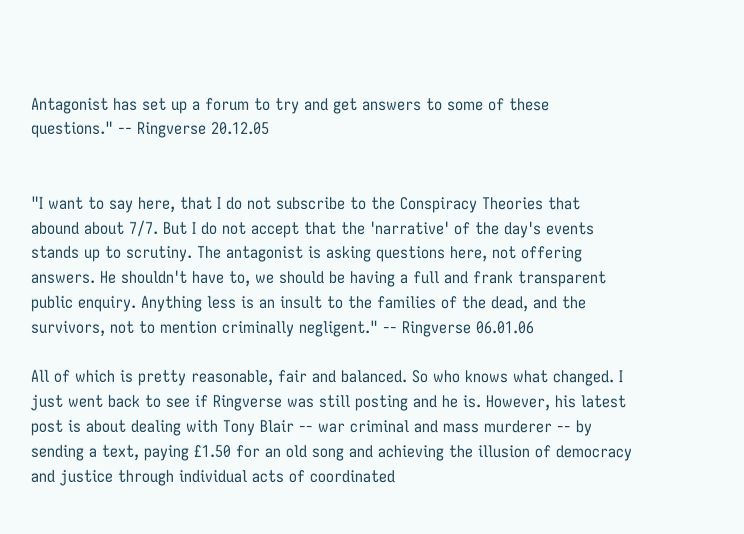Antagonist has set up a forum to try and get answers to some of these questions." -- Ringverse 20.12.05


"I want to say here, that I do not subscribe to the Conspiracy Theories that abound about 7/7. But I do not accept that the 'narrative' of the day's events stands up to scrutiny. The antagonist is asking questions here, not offering answers. He shouldn't have to, we should be having a full and frank transparent public enquiry. Anything less is an insult to the families of the dead, and the survivors, not to mention criminally negligent." -- Ringverse 06.01.06

All of which is pretty reasonable, fair and balanced. So who knows what changed. I just went back to see if Ringverse was still posting and he is. However, his latest post is about dealing with Tony Blair -- war criminal and mass murderer -- by sending a text, paying £1.50 for an old song and achieving the illusion of democracy and justice through individual acts of coordinated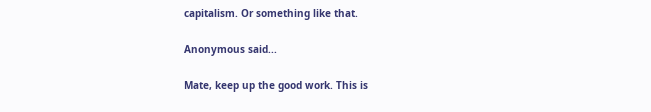capitalism. Or something like that.

Anonymous said...

Mate, keep up the good work. This is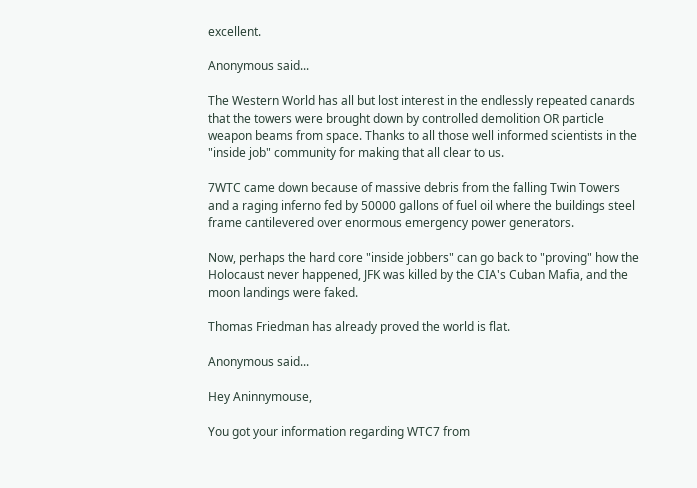excellent.

Anonymous said...

The Western World has all but lost interest in the endlessly repeated canards that the towers were brought down by controlled demolition OR particle weapon beams from space. Thanks to all those well informed scientists in the "inside job" community for making that all clear to us.

7WTC came down because of massive debris from the falling Twin Towers and a raging inferno fed by 50000 gallons of fuel oil where the buildings steel frame cantilevered over enormous emergency power generators.

Now, perhaps the hard core "inside jobbers" can go back to "proving" how the Holocaust never happened, JFK was killed by the CIA's Cuban Mafia, and the moon landings were faked.

Thomas Friedman has already proved the world is flat.

Anonymous said...

Hey Aninnymouse,

You got your information regarding WTC7 from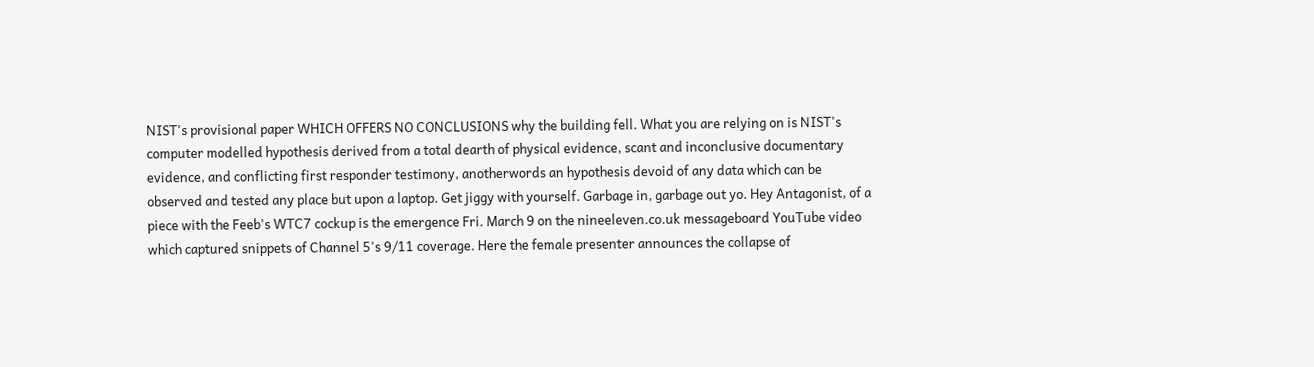NIST's provisional paper WHICH OFFERS NO CONCLUSIONS why the building fell. What you are relying on is NIST's computer modelled hypothesis derived from a total dearth of physical evidence, scant and inconclusive documentary evidence, and conflicting first responder testimony, anotherwords an hypothesis devoid of any data which can be observed and tested any place but upon a laptop. Get jiggy with yourself. Garbage in, garbage out yo. Hey Antagonist, of a piece with the Feeb's WTC7 cockup is the emergence Fri. March 9 on the nineeleven.co.uk messageboard YouTube video which captured snippets of Channel 5's 9/11 coverage. Here the female presenter announces the collapse of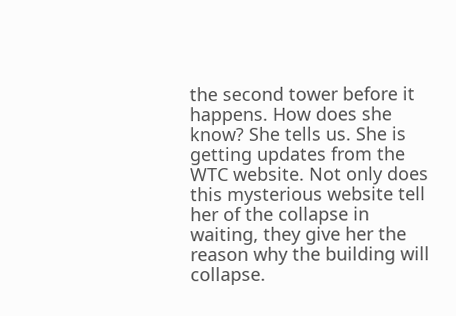the second tower before it happens. How does she know? She tells us. She is getting updates from the WTC website. Not only does this mysterious website tell her of the collapse in waiting, they give her the reason why the building will collapse.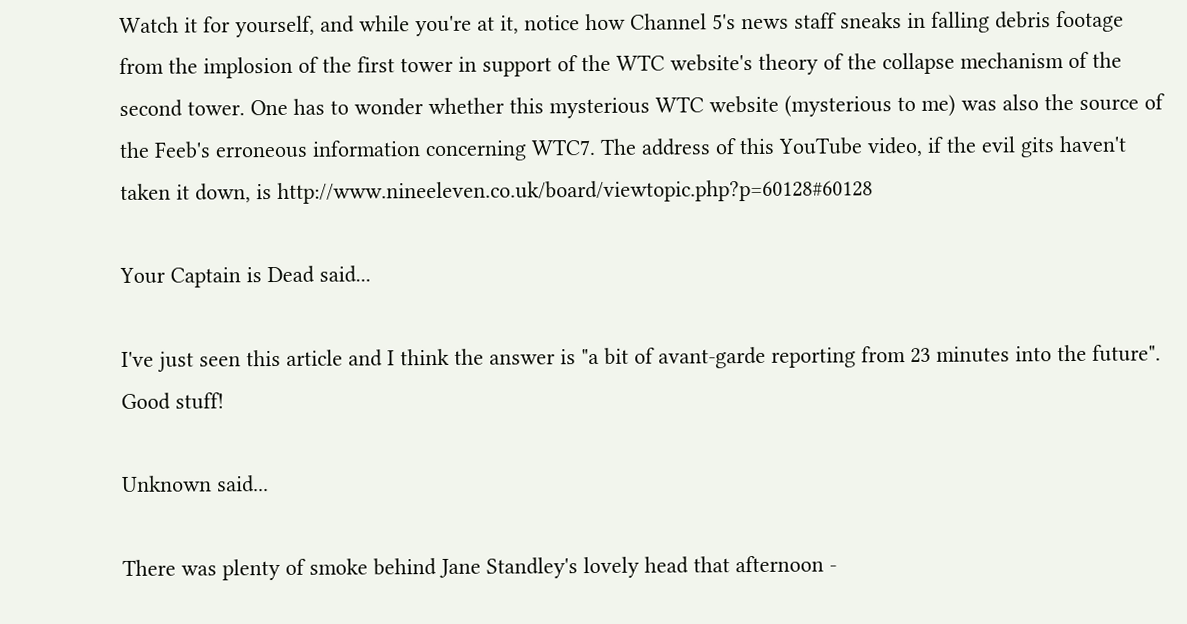Watch it for yourself, and while you're at it, notice how Channel 5's news staff sneaks in falling debris footage from the implosion of the first tower in support of the WTC website's theory of the collapse mechanism of the second tower. One has to wonder whether this mysterious WTC website (mysterious to me) was also the source of the Feeb's erroneous information concerning WTC7. The address of this YouTube video, if the evil gits haven't taken it down, is http://www.nineeleven.co.uk/board/viewtopic.php?p=60128#60128

Your Captain is Dead said...

I've just seen this article and I think the answer is "a bit of avant-garde reporting from 23 minutes into the future". Good stuff!

Unknown said...

There was plenty of smoke behind Jane Standley's lovely head that afternoon -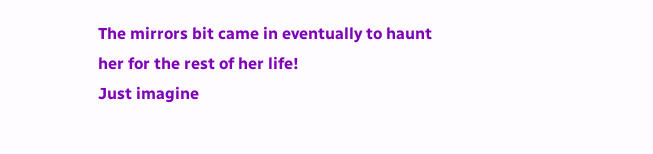The mirrors bit came in eventually to haunt her for the rest of her life!
Just imagine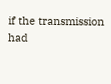if the transmission had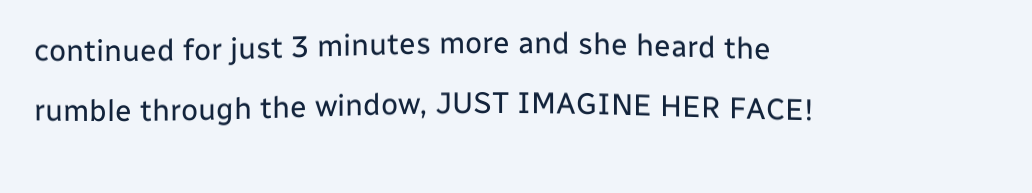continued for just 3 minutes more and she heard the rumble through the window, JUST IMAGINE HER FACE!